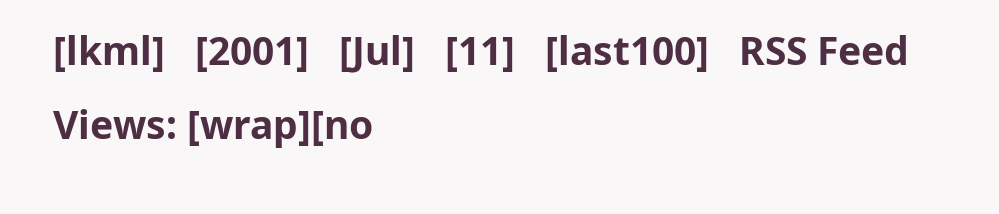[lkml]   [2001]   [Jul]   [11]   [last100]   RSS Feed
Views: [wrap][no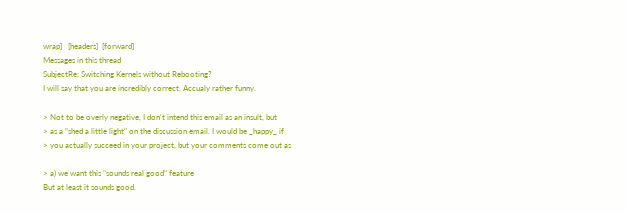wrap]   [headers]  [forward]
Messages in this thread
SubjectRe: Switching Kernels without Rebooting?
I will say that you are incredibly correct. Accualy rather funny.

> Not to be overly negative, I don't intend this email as an insult, but
> as a "shed a little light" on the discussion email. I would be _happy_ if
> you actually succeed in your project, but your comments come out as

> a) we want this "sounds real good" feature
But at least it sounds good.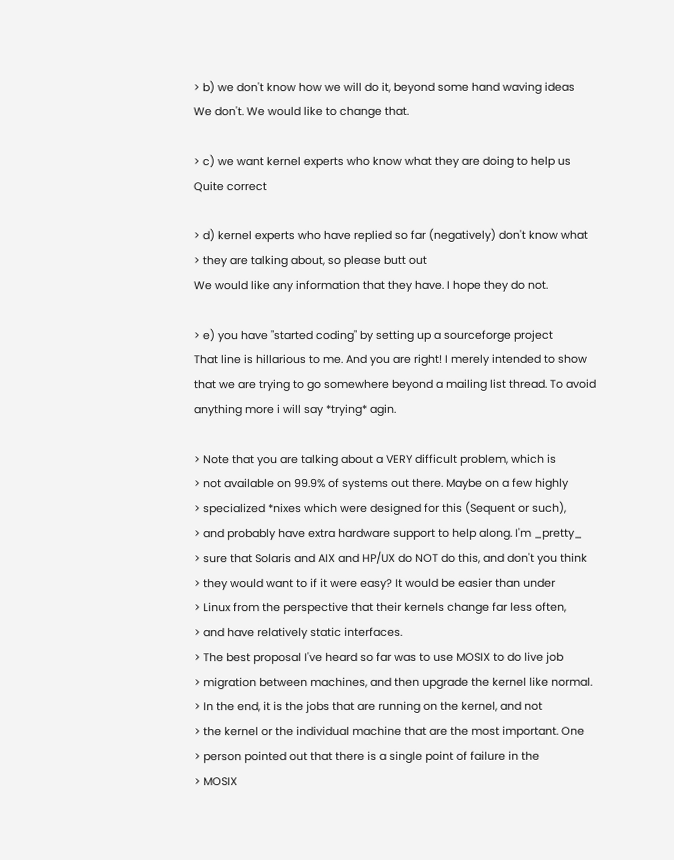> b) we don't know how we will do it, beyond some hand waving ideas
We don't. We would like to change that.

> c) we want kernel experts who know what they are doing to help us
Quite correct

> d) kernel experts who have replied so far (negatively) don't know what
> they are talking about, so please butt out
We would like any information that they have. I hope they do not.

> e) you have "started coding" by setting up a sourceforge project
That line is hillarious to me. And you are right! I merely intended to show
that we are trying to go somewhere beyond a mailing list thread. To avoid
anything more i will say *trying* agin.

> Note that you are talking about a VERY difficult problem, which is
> not available on 99.9% of systems out there. Maybe on a few highly
> specialized *nixes which were designed for this (Sequent or such),
> and probably have extra hardware support to help along. I'm _pretty_
> sure that Solaris and AIX and HP/UX do NOT do this, and don't you think
> they would want to if it were easy? It would be easier than under
> Linux from the perspective that their kernels change far less often,
> and have relatively static interfaces.
> The best proposal I've heard so far was to use MOSIX to do live job
> migration between machines, and then upgrade the kernel like normal.
> In the end, it is the jobs that are running on the kernel, and not
> the kernel or the individual machine that are the most important. One
> person pointed out that there is a single point of failure in the
> MOSIX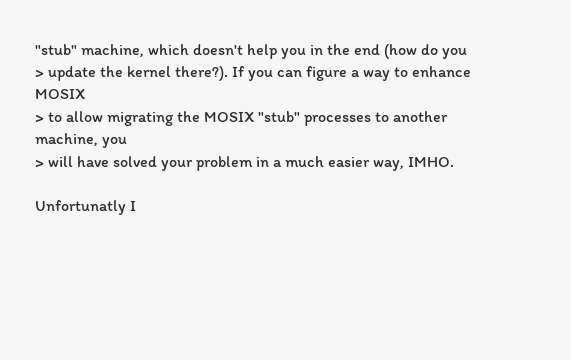"stub" machine, which doesn't help you in the end (how do you
> update the kernel there?). If you can figure a way to enhance MOSIX
> to allow migrating the MOSIX "stub" processes to another machine, you
> will have solved your problem in a much easier way, IMHO.

Unfortunatly I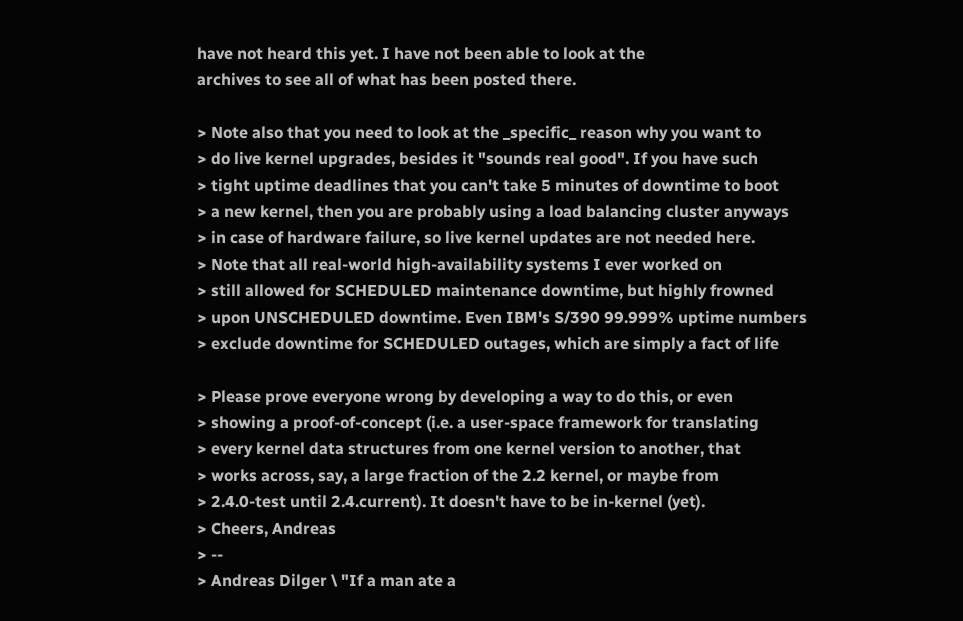have not heard this yet. I have not been able to look at the
archives to see all of what has been posted there.

> Note also that you need to look at the _specific_ reason why you want to
> do live kernel upgrades, besides it "sounds real good". If you have such
> tight uptime deadlines that you can't take 5 minutes of downtime to boot
> a new kernel, then you are probably using a load balancing cluster anyways
> in case of hardware failure, so live kernel updates are not needed here.
> Note that all real-world high-availability systems I ever worked on
> still allowed for SCHEDULED maintenance downtime, but highly frowned
> upon UNSCHEDULED downtime. Even IBM's S/390 99.999% uptime numbers
> exclude downtime for SCHEDULED outages, which are simply a fact of life

> Please prove everyone wrong by developing a way to do this, or even
> showing a proof-of-concept (i.e. a user-space framework for translating
> every kernel data structures from one kernel version to another, that
> works across, say, a large fraction of the 2.2 kernel, or maybe from
> 2.4.0-test until 2.4.current). It doesn't have to be in-kernel (yet).
> Cheers, Andreas
> --
> Andreas Dilger \ "If a man ate a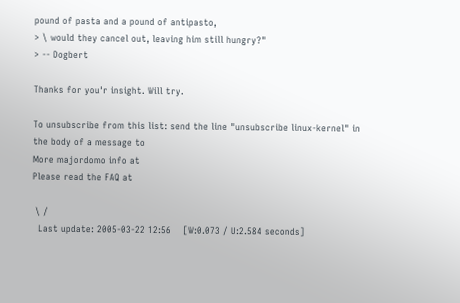pound of pasta and a pound of antipasto,
> \ would they cancel out, leaving him still hungry?"
> -- Dogbert

Thanks for you'r insight. Will try.

To unsubscribe from this list: send the line "unsubscribe linux-kernel" in
the body of a message to
More majordomo info at
Please read the FAQ at

 \ /
  Last update: 2005-03-22 12:56    [W:0.073 / U:2.584 seconds]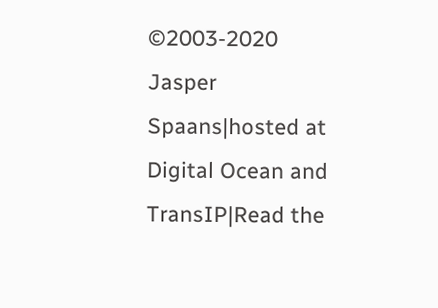©2003-2020 Jasper Spaans|hosted at Digital Ocean and TransIP|Read the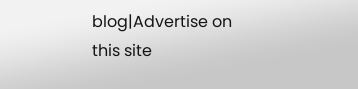blog|Advertise on this site